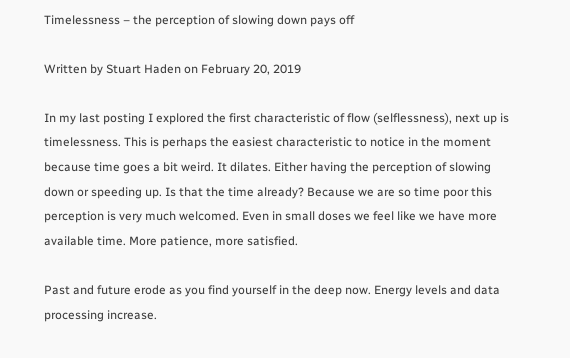Timelessness – the perception of slowing down pays off

Written by Stuart Haden on February 20, 2019

In my last posting I explored the first characteristic of flow (selflessness), next up is timelessness. This is perhaps the easiest characteristic to notice in the moment because time goes a bit weird. It dilates. Either having the perception of slowing down or speeding up. Is that the time already? Because we are so time poor this perception is very much welcomed. Even in small doses we feel like we have more available time. More patience, more satisfied.

Past and future erode as you find yourself in the deep now. Energy levels and data processing increase.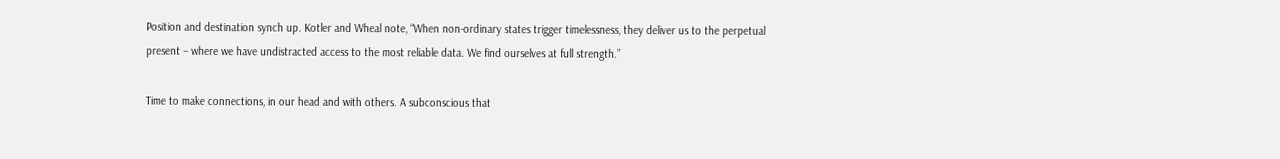Position and destination synch up. Kotler and Wheal note, “When non-ordinary states trigger timelessness, they deliver us to the perpetual present – where we have undistracted access to the most reliable data. We find ourselves at full strength.”

Time to make connections, in our head and with others. A subconscious that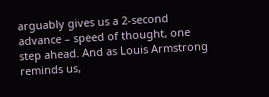arguably gives us a 2-second advance – speed of thought, one step ahead. And as Louis Armstrong reminds us,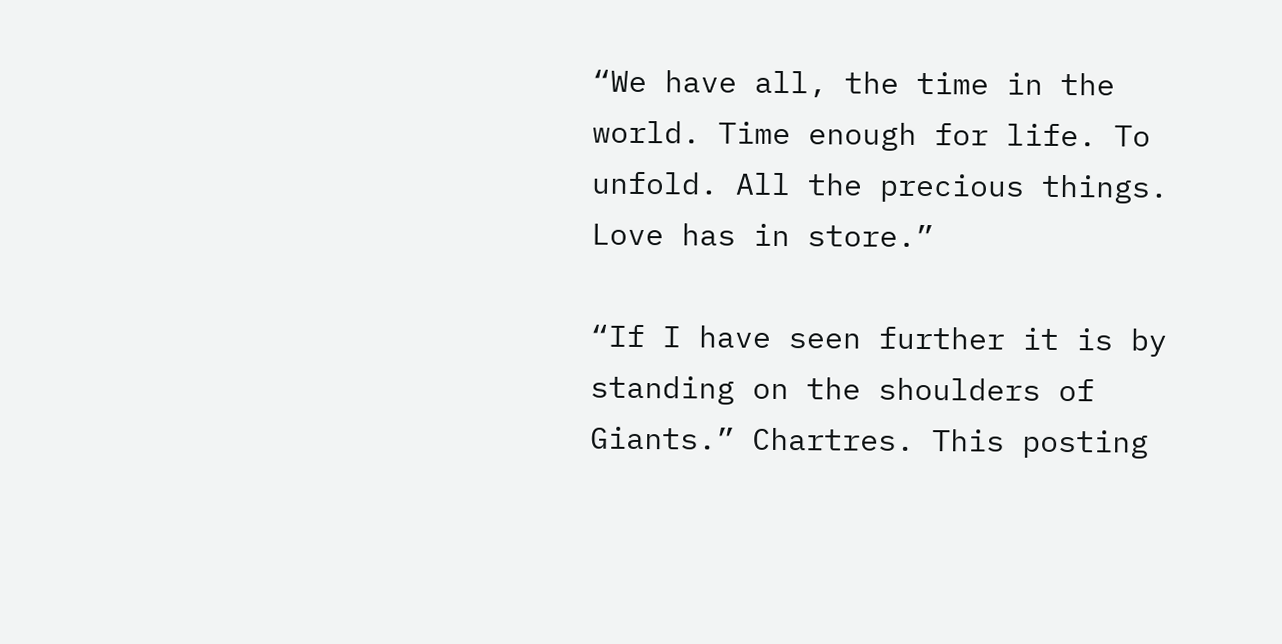“We have all, the time in the world. Time enough for life. To unfold. All the precious things. Love has in store.”

“If I have seen further it is by standing on the shoulders of Giants.” Chartres. This posting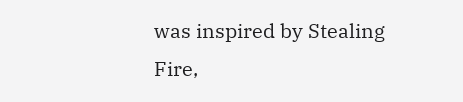was inspired by Stealing Fire,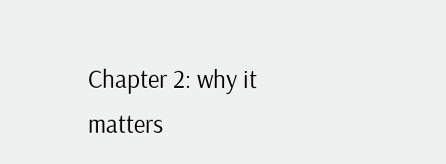Chapter 2: why it matters